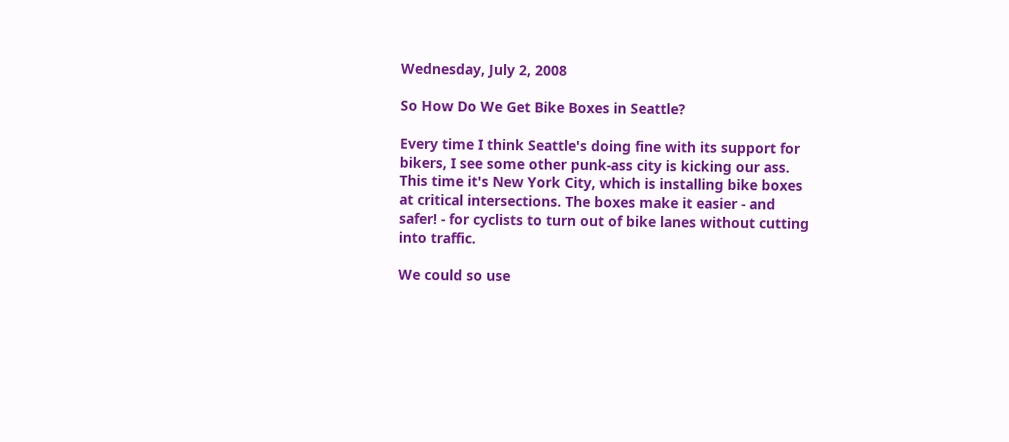Wednesday, July 2, 2008

So How Do We Get Bike Boxes in Seattle?

Every time I think Seattle's doing fine with its support for bikers, I see some other punk-ass city is kicking our ass. This time it's New York City, which is installing bike boxes at critical intersections. The boxes make it easier - and safer! - for cyclists to turn out of bike lanes without cutting into traffic.

We could so use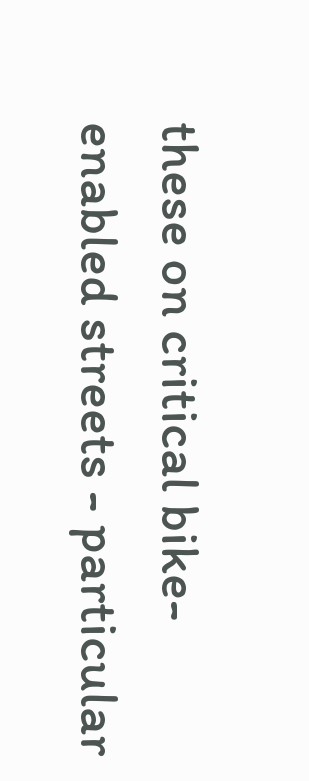these on critical bike-enabled streets - particular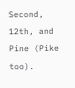Second, 12th, and Pine (Pike too).